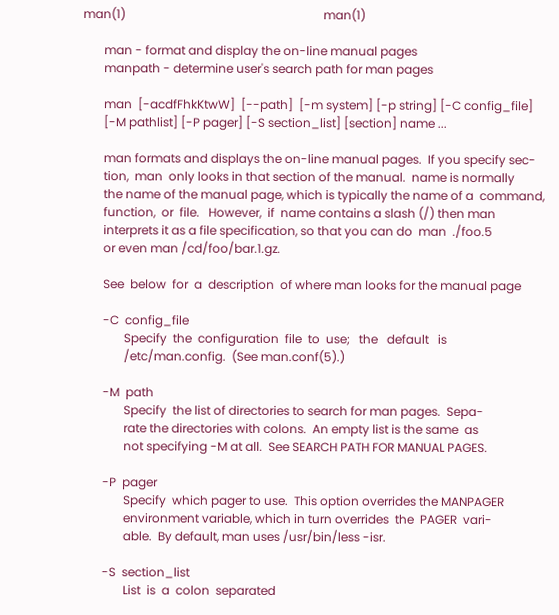man(1)                                                                  man(1)

       man - format and display the on-line manual pages
       manpath - determine user's search path for man pages

       man  [-acdfFhkKtwW]  [--path]  [-m system] [-p string] [-C config_file]
       [-M pathlist] [-P pager] [-S section_list] [section] name ...

       man formats and displays the on-line manual pages.  If you specify sec-
       tion,  man  only looks in that section of the manual.  name is normally
       the name of the manual page, which is typically the name of a  command,
       function,  or  file.   However,  if  name contains a slash (/) then man
       interprets it as a file specification, so that you can do  man  ./foo.5
       or even man /cd/foo/bar.1.gz.

       See  below  for  a  description  of where man looks for the manual page

       -C  config_file
              Specify  the  configuration  file  to  use;   the   default   is
              /etc/man.config.  (See man.conf(5).)

       -M  path
              Specify  the list of directories to search for man pages.  Sepa-
              rate the directories with colons.  An empty list is the same  as
              not specifying -M at all.  See SEARCH PATH FOR MANUAL PAGES.

       -P  pager
              Specify  which pager to use.  This option overrides the MANPAGER
              environment variable, which in turn overrides  the  PAGER  vari-
              able.  By default, man uses /usr/bin/less -isr.

       -S  section_list
              List  is  a  colon  separated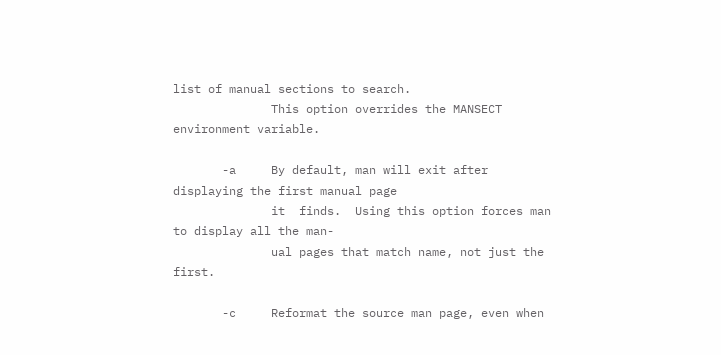list of manual sections to search.
              This option overrides the MANSECT environment variable.

       -a     By default, man will exit after displaying the first manual page
              it  finds.  Using this option forces man to display all the man-
              ual pages that match name, not just the first.

       -c     Reformat the source man page, even when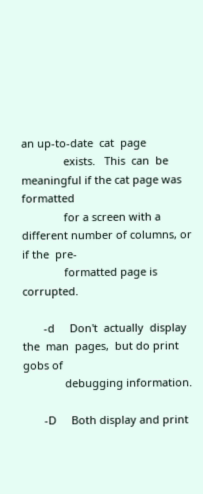an up-to-date  cat  page
              exists.   This  can  be meaningful if the cat page was formatted
              for a screen with a different number of columns, or if the  pre-
              formatted page is corrupted.

       -d     Don't  actually  display  the  man  pages,  but do print gobs of
              debugging information.

       -D     Both display and print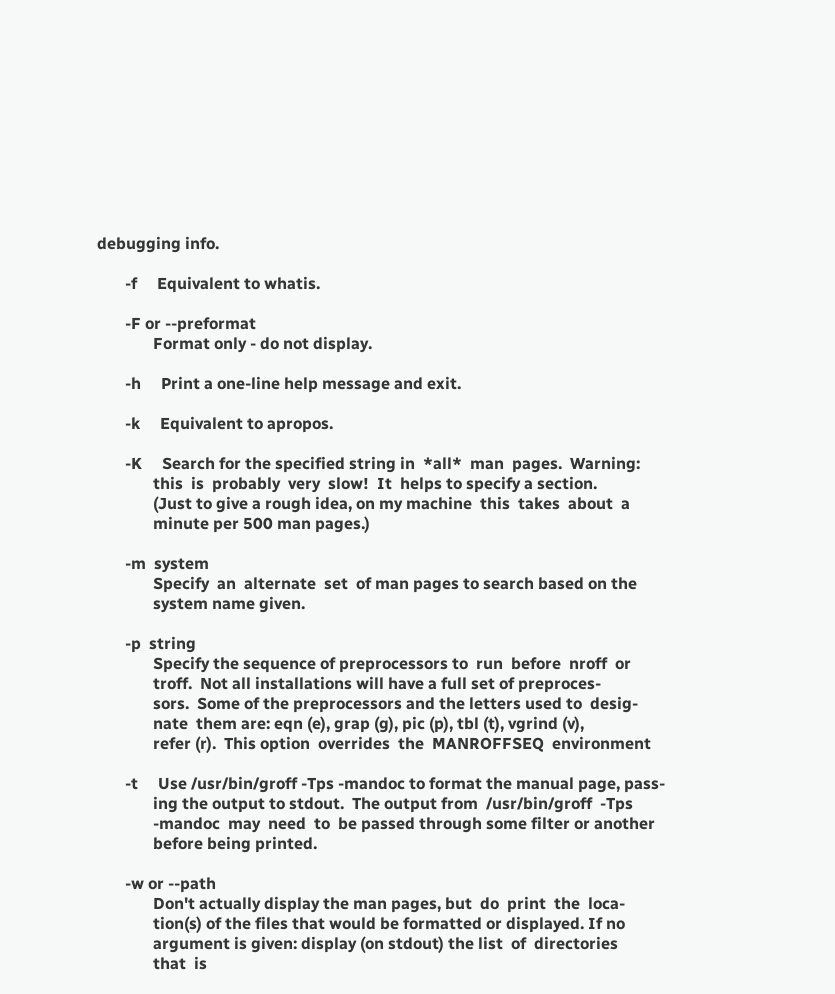debugging info.

       -f     Equivalent to whatis.

       -F or --preformat
              Format only - do not display.

       -h     Print a one-line help message and exit.

       -k     Equivalent to apropos.

       -K     Search for the specified string in  *all*  man  pages.  Warning:
              this  is  probably  very  slow!  It  helps to specify a section.
              (Just to give a rough idea, on my machine  this  takes  about  a
              minute per 500 man pages.)

       -m  system
              Specify  an  alternate  set  of man pages to search based on the
              system name given.

       -p  string
              Specify the sequence of preprocessors to  run  before  nroff  or
              troff.  Not all installations will have a full set of preproces-
              sors.  Some of the preprocessors and the letters used to  desig-
              nate  them are: eqn (e), grap (g), pic (p), tbl (t), vgrind (v),
              refer (r).  This option  overrides  the  MANROFFSEQ  environment

       -t     Use /usr/bin/groff -Tps -mandoc to format the manual page, pass-
              ing the output to stdout.  The output from  /usr/bin/groff  -Tps
              -mandoc  may  need  to  be passed through some filter or another
              before being printed.

       -w or --path
              Don't actually display the man pages, but  do  print  the  loca-
              tion(s) of the files that would be formatted or displayed. If no
              argument is given: display (on stdout) the list  of  directories
              that  is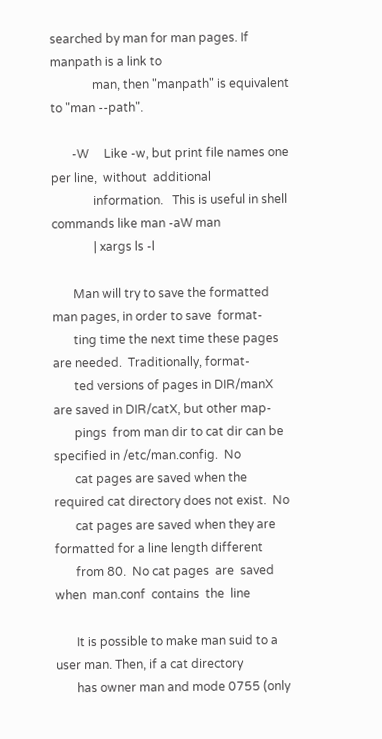searched by man for man pages. If manpath is a link to
              man, then "manpath" is equivalent to "man --path".

       -W     Like -w, but print file names one per line,  without  additional
              information.   This is useful in shell commands like man -aW man
              | xargs ls -l

       Man will try to save the formatted man pages, in order to save  format-
       ting time the next time these pages are needed.  Traditionally, format-
       ted versions of pages in DIR/manX are saved in DIR/catX, but other map-
       pings  from man dir to cat dir can be specified in /etc/man.config.  No
       cat pages are saved when the required cat directory does not exist.  No
       cat pages are saved when they are formatted for a line length different
       from 80.  No cat pages  are  saved  when  man.conf  contains  the  line

       It is possible to make man suid to a user man. Then, if a cat directory
       has owner man and mode 0755 (only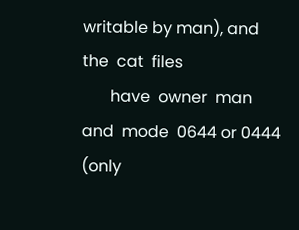writable by man), and the  cat  files
       have  owner  man  and  mode  0644 or 0444 (only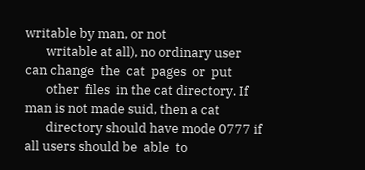writable by man, or not
       writable at all), no ordinary user can change  the  cat  pages  or  put
       other  files  in the cat directory. If man is not made suid, then a cat
       directory should have mode 0777 if all users should be  able  to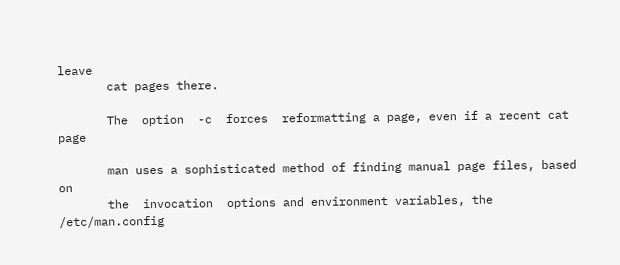leave
       cat pages there.

       The  option  -c  forces  reformatting a page, even if a recent cat page

       man uses a sophisticated method of finding manual page files, based  on
       the  invocation  options and environment variables, the /etc/man.config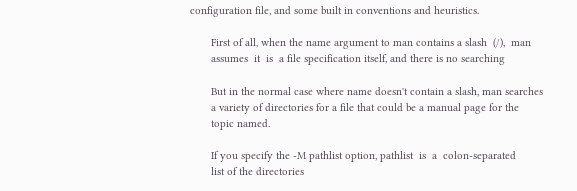configuration file, and some built in conventions and heuristics.

       First of all, when the name argument to man contains a slash  (/),  man
       assumes  it  is  a file specification itself, and there is no searching

       But in the normal case where name doesn't contain a slash, man searches
       a variety of directories for a file that could be a manual page for the
       topic named.

       If you specify the -M pathlist option, pathlist  is  a  colon-separated
       list of the directories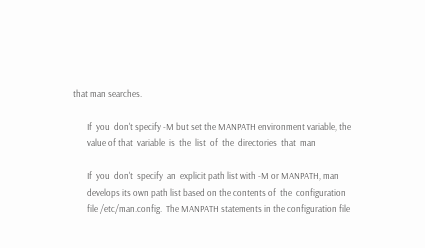that man searches.

       If  you  don't specify -M but set the MANPATH environment variable, the
       value of that  variable  is  the  list  of  the  directories  that  man

       If  you  don't  specify  an  explicit path list with -M or MANPATH, man
       develops its own path list based on the contents of  the  configuration
       file /etc/man.config.  The MANPATH statements in the configuration file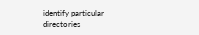identify particular directories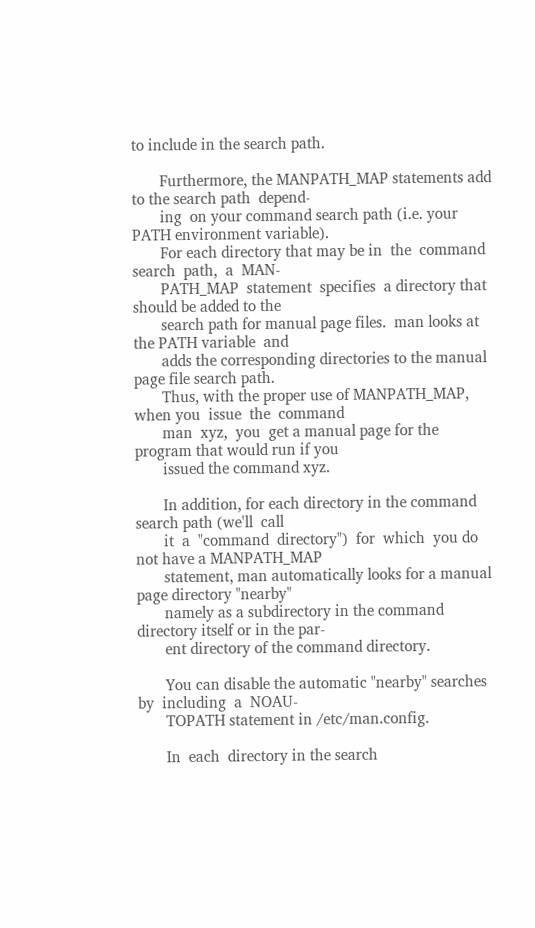to include in the search path.

       Furthermore, the MANPATH_MAP statements add to the search path  depend-
       ing  on your command search path (i.e. your PATH environment variable).
       For each directory that may be in  the  command  search  path,  a  MAN-
       PATH_MAP  statement  specifies  a directory that should be added to the
       search path for manual page files.  man looks at the PATH variable  and
       adds the corresponding directories to the manual page file search path.
       Thus, with the proper use of MANPATH_MAP, when you  issue  the  command
       man  xyz,  you  get a manual page for the program that would run if you
       issued the command xyz.

       In addition, for each directory in the command search path (we'll  call
       it  a  "command  directory")  for  which  you do not have a MANPATH_MAP
       statement, man automatically looks for a manual page directory "nearby"
       namely as a subdirectory in the command directory itself or in the par-
       ent directory of the command directory.

       You can disable the automatic "nearby" searches by  including  a  NOAU-
       TOPATH statement in /etc/man.config.

       In  each  directory in the search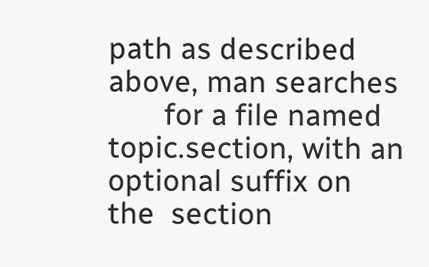path as described above, man searches
       for a file named topic.section, with an optional suffix on the  section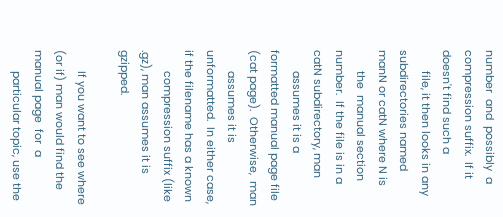number  and  possibly  a compression suffix.  If it doesn't find such a
       file, it then looks in any subdirectories named manN or catN where N is
       the  manual section number.  If the file is in a catN subdirectory, man
       assumes it is a formatted manual page file (cat page).  Otherwise,  man
       assumes it is unformatted.  In either case, if the filename has a known
       compression suffix (like .gz), man assumes it is gzipped.

       If you want to see where (or if) man would find the manual page  for  a
       particular topic, use the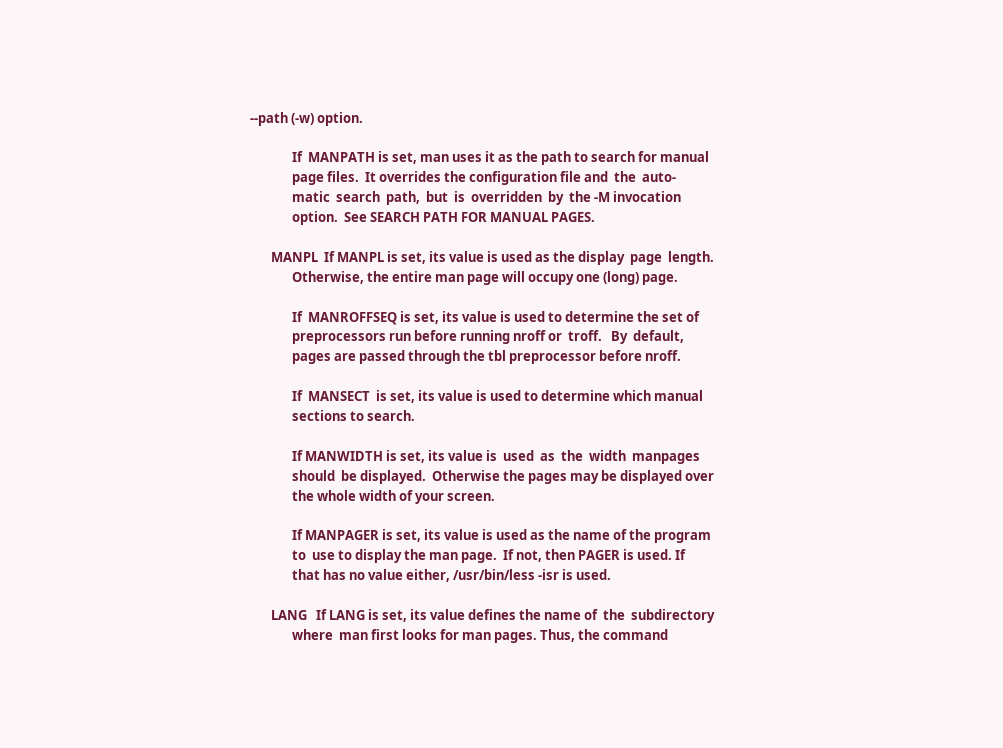--path (-w) option.

              If  MANPATH is set, man uses it as the path to search for manual
              page files.  It overrides the configuration file and  the  auto-
              matic  search  path,  but  is  overridden  by  the -M invocation
              option.  See SEARCH PATH FOR MANUAL PAGES.

       MANPL  If MANPL is set, its value is used as the display  page  length.
              Otherwise, the entire man page will occupy one (long) page.

              If  MANROFFSEQ is set, its value is used to determine the set of
              preprocessors run before running nroff or  troff.   By  default,
              pages are passed through the tbl preprocessor before nroff.

              If  MANSECT  is set, its value is used to determine which manual
              sections to search.

              If MANWIDTH is set, its value is  used  as  the  width  manpages
              should  be displayed.  Otherwise the pages may be displayed over
              the whole width of your screen.

              If MANPAGER is set, its value is used as the name of the program
              to  use to display the man page.  If not, then PAGER is used. If
              that has no value either, /usr/bin/less -isr is used.

       LANG   If LANG is set, its value defines the name of  the  subdirectory
              where  man first looks for man pages. Thus, the command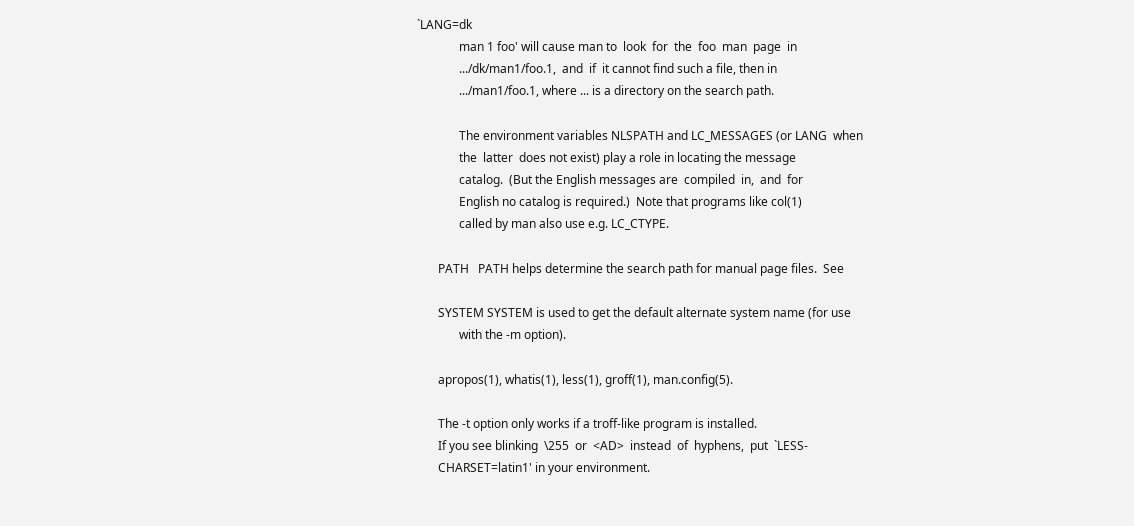`LANG=dk
              man 1 foo' will cause man to  look  for  the  foo  man  page  in
              .../dk/man1/foo.1,  and  if  it cannot find such a file, then in
              .../man1/foo.1, where ... is a directory on the search path.

              The environment variables NLSPATH and LC_MESSAGES (or LANG  when
              the  latter  does not exist) play a role in locating the message
              catalog.  (But the English messages are  compiled  in,  and  for
              English no catalog is required.)  Note that programs like col(1)
              called by man also use e.g. LC_CTYPE.

       PATH   PATH helps determine the search path for manual page files.  See

       SYSTEM SYSTEM is used to get the default alternate system name (for use
              with the -m option).

       apropos(1), whatis(1), less(1), groff(1), man.config(5).

       The -t option only works if a troff-like program is installed.
       If you see blinking  \255  or  <AD>  instead  of  hyphens,  put  `LESS-
       CHARSET=latin1' in your environment.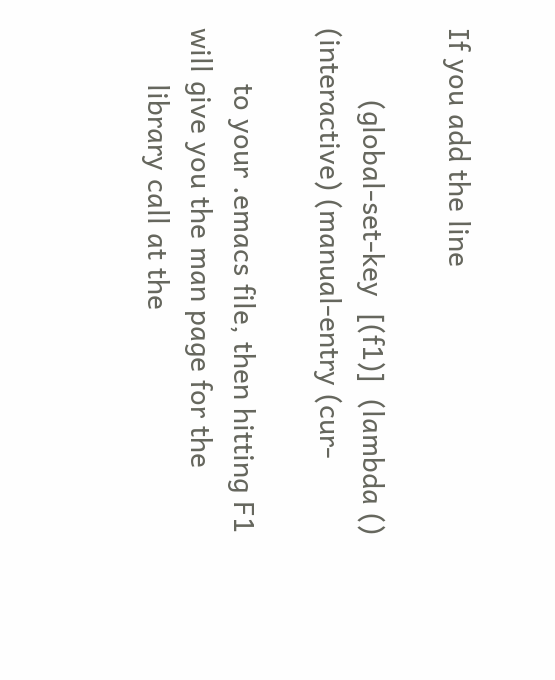If you add the line

         (global-set-key  [(f1)]  (lambda () (interactive) (manual-entry (cur-

       to your .emacs file, then hitting F1 will give you the man page for the
       library call at the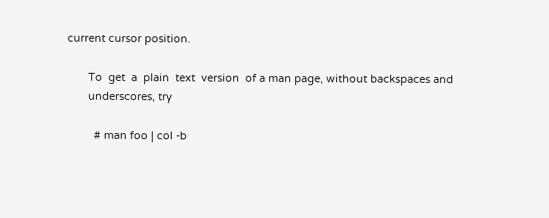current cursor position.

       To  get  a  plain  text  version  of a man page, without backspaces and
       underscores, try

         # man foo | col -b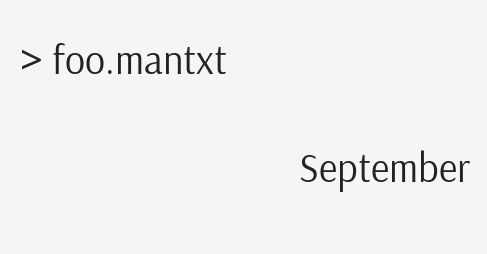> foo.mantxt

                               September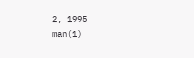2, 1995                        man(1)